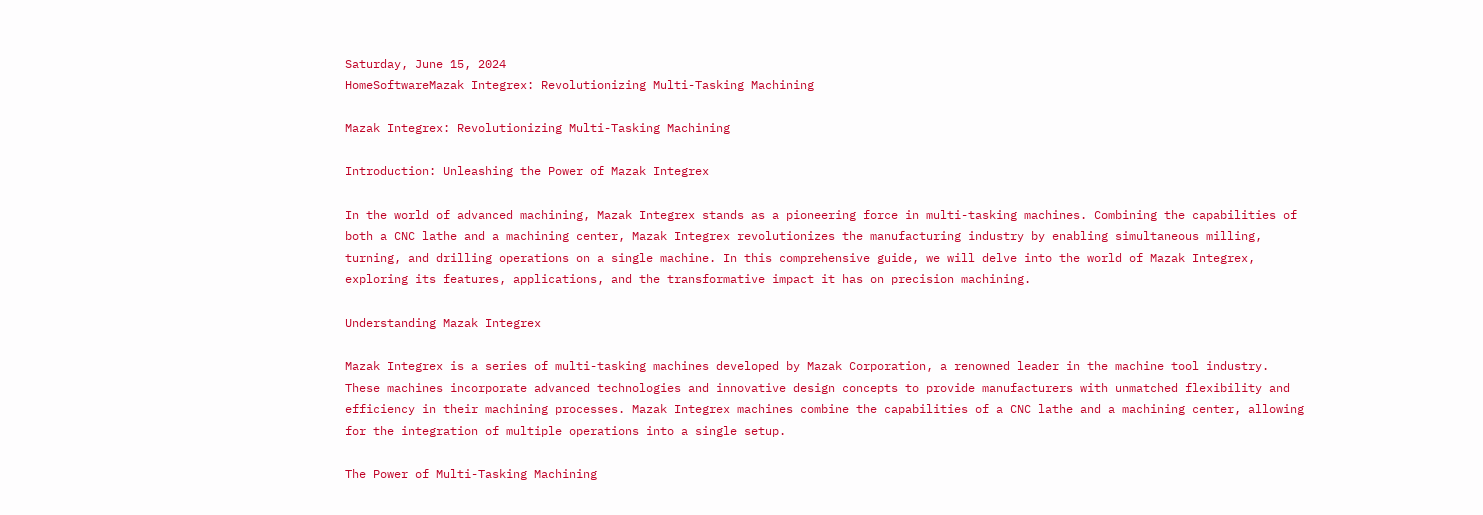Saturday, June 15, 2024
HomeSoftwareMazak Integrex: Revolutionizing Multi-Tasking Machining

Mazak Integrex: Revolutionizing Multi-Tasking Machining

Introduction: Unleashing the Power of Mazak Integrex

In the world of advanced machining, Mazak Integrex stands as a pioneering force in multi-tasking machines. Combining the capabilities of both a CNC lathe and a machining center, Mazak Integrex revolutionizes the manufacturing industry by enabling simultaneous milling, turning, and drilling operations on a single machine. In this comprehensive guide, we will delve into the world of Mazak Integrex, exploring its features, applications, and the transformative impact it has on precision machining.

Understanding Mazak Integrex

Mazak Integrex is a series of multi-tasking machines developed by Mazak Corporation, a renowned leader in the machine tool industry. These machines incorporate advanced technologies and innovative design concepts to provide manufacturers with unmatched flexibility and efficiency in their machining processes. Mazak Integrex machines combine the capabilities of a CNC lathe and a machining center, allowing for the integration of multiple operations into a single setup.

The Power of Multi-Tasking Machining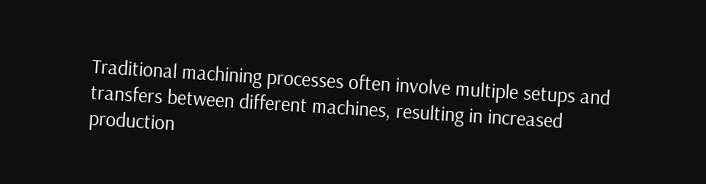Traditional machining processes often involve multiple setups and transfers between different machines, resulting in increased production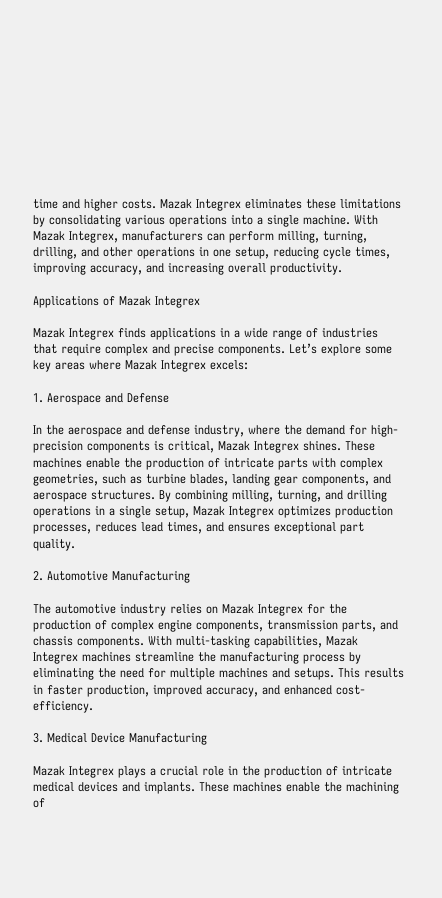time and higher costs. Mazak Integrex eliminates these limitations by consolidating various operations into a single machine. With Mazak Integrex, manufacturers can perform milling, turning, drilling, and other operations in one setup, reducing cycle times, improving accuracy, and increasing overall productivity.

Applications of Mazak Integrex

Mazak Integrex finds applications in a wide range of industries that require complex and precise components. Let’s explore some key areas where Mazak Integrex excels:

1. Aerospace and Defense

In the aerospace and defense industry, where the demand for high-precision components is critical, Mazak Integrex shines. These machines enable the production of intricate parts with complex geometries, such as turbine blades, landing gear components, and aerospace structures. By combining milling, turning, and drilling operations in a single setup, Mazak Integrex optimizes production processes, reduces lead times, and ensures exceptional part quality.

2. Automotive Manufacturing

The automotive industry relies on Mazak Integrex for the production of complex engine components, transmission parts, and chassis components. With multi-tasking capabilities, Mazak Integrex machines streamline the manufacturing process by eliminating the need for multiple machines and setups. This results in faster production, improved accuracy, and enhanced cost-efficiency.

3. Medical Device Manufacturing

Mazak Integrex plays a crucial role in the production of intricate medical devices and implants. These machines enable the machining of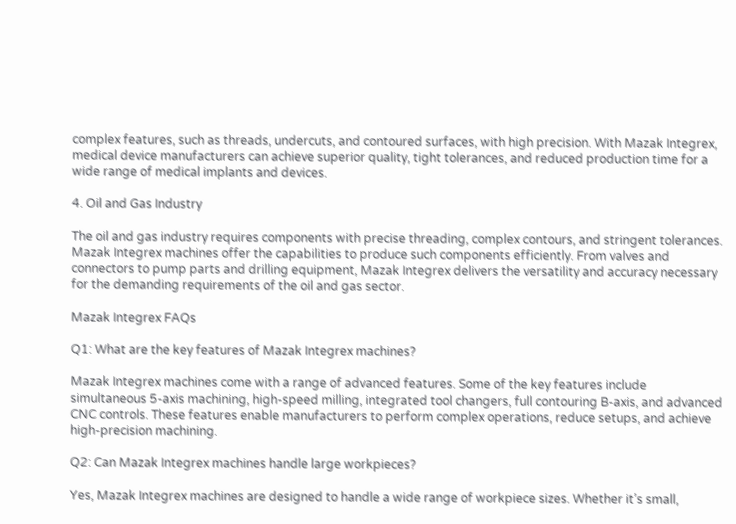complex features, such as threads, undercuts, and contoured surfaces, with high precision. With Mazak Integrex, medical device manufacturers can achieve superior quality, tight tolerances, and reduced production time for a wide range of medical implants and devices.

4. Oil and Gas Industry

The oil and gas industry requires components with precise threading, complex contours, and stringent tolerances. Mazak Integrex machines offer the capabilities to produce such components efficiently. From valves and connectors to pump parts and drilling equipment, Mazak Integrex delivers the versatility and accuracy necessary for the demanding requirements of the oil and gas sector.

Mazak Integrex FAQs

Q1: What are the key features of Mazak Integrex machines?

Mazak Integrex machines come with a range of advanced features. Some of the key features include simultaneous 5-axis machining, high-speed milling, integrated tool changers, full contouring B-axis, and advanced CNC controls. These features enable manufacturers to perform complex operations, reduce setups, and achieve high-precision machining.

Q2: Can Mazak Integrex machines handle large workpieces?

Yes, Mazak Integrex machines are designed to handle a wide range of workpiece sizes. Whether it’s small,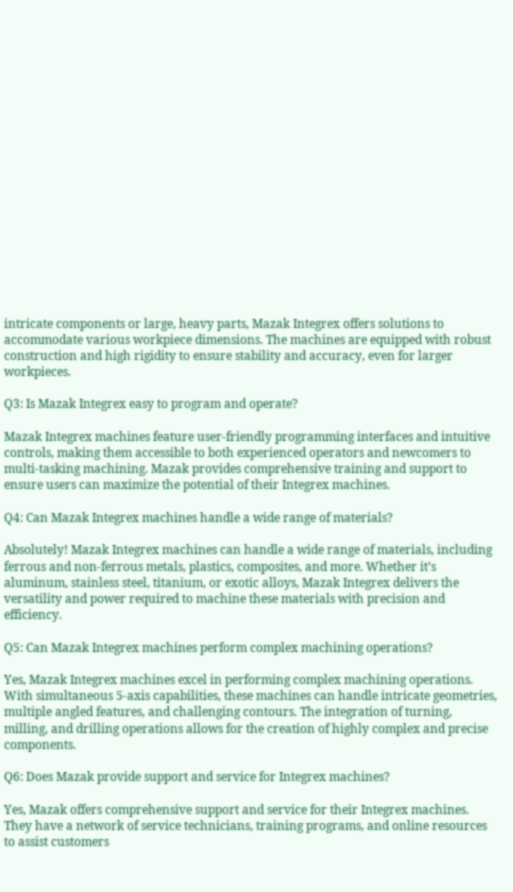intricate components or large, heavy parts, Mazak Integrex offers solutions to accommodate various workpiece dimensions. The machines are equipped with robust construction and high rigidity to ensure stability and accuracy, even for larger workpieces.

Q3: Is Mazak Integrex easy to program and operate?

Mazak Integrex machines feature user-friendly programming interfaces and intuitive controls, making them accessible to both experienced operators and newcomers to multi-tasking machining. Mazak provides comprehensive training and support to ensure users can maximize the potential of their Integrex machines.

Q4: Can Mazak Integrex machines handle a wide range of materials?

Absolutely! Mazak Integrex machines can handle a wide range of materials, including ferrous and non-ferrous metals, plastics, composites, and more. Whether it’s aluminum, stainless steel, titanium, or exotic alloys, Mazak Integrex delivers the versatility and power required to machine these materials with precision and efficiency.

Q5: Can Mazak Integrex machines perform complex machining operations?

Yes, Mazak Integrex machines excel in performing complex machining operations. With simultaneous 5-axis capabilities, these machines can handle intricate geometries, multiple angled features, and challenging contours. The integration of turning, milling, and drilling operations allows for the creation of highly complex and precise components.

Q6: Does Mazak provide support and service for Integrex machines?

Yes, Mazak offers comprehensive support and service for their Integrex machines. They have a network of service technicians, training programs, and online resources to assist customers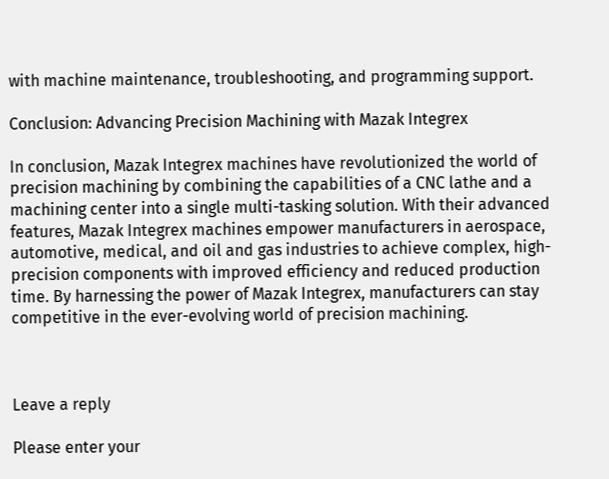with machine maintenance, troubleshooting, and programming support.

Conclusion: Advancing Precision Machining with Mazak Integrex

In conclusion, Mazak Integrex machines have revolutionized the world of precision machining by combining the capabilities of a CNC lathe and a machining center into a single multi-tasking solution. With their advanced features, Mazak Integrex machines empower manufacturers in aerospace, automotive, medical, and oil and gas industries to achieve complex, high-precision components with improved efficiency and reduced production time. By harnessing the power of Mazak Integrex, manufacturers can stay competitive in the ever-evolving world of precision machining.



Leave a reply

Please enter your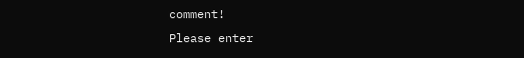comment!
Please enter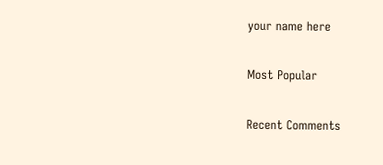your name here

Most Popular

Recent Comments